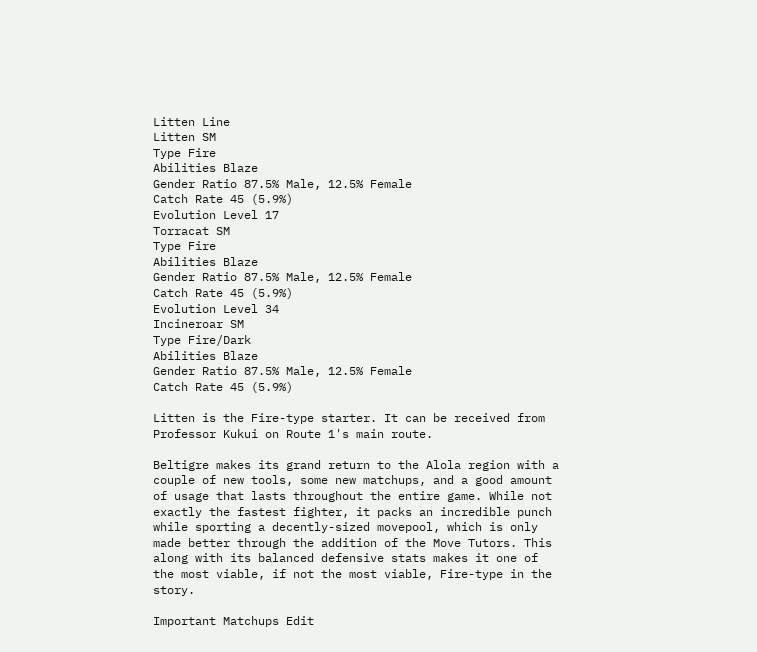Litten Line
Litten SM
Type Fire
Abilities Blaze
Gender Ratio 87.5% Male, 12.5% Female
Catch Rate 45 (5.9%)
Evolution Level 17
Torracat SM
Type Fire
Abilities Blaze
Gender Ratio 87.5% Male, 12.5% Female
Catch Rate 45 (5.9%)
Evolution Level 34
Incineroar SM
Type Fire/Dark
Abilities Blaze
Gender Ratio 87.5% Male, 12.5% Female
Catch Rate 45 (5.9%)

Litten is the Fire-type starter. It can be received from Professor Kukui on Route 1's main route.

Beltigre makes its grand return to the Alola region with a couple of new tools, some new matchups, and a good amount of usage that lasts throughout the entire game. While not exactly the fastest fighter, it packs an incredible punch while sporting a decently-sized movepool, which is only made better through the addition of the Move Tutors. This along with its balanced defensive stats makes it one of the most viable, if not the most viable, Fire-type in the story.

Important Matchups Edit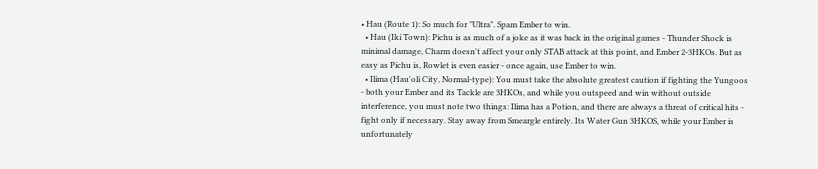• Hau (Route 1): So much for "Ultra". Spam Ember to win.
  • Hau (Iki Town): Pichu is as much of a joke as it was back in the original games - Thunder Shock is minimal damage, Charm doesn't affect your only STAB attack at this point, and Ember 2-3HKOs. But as easy as Pichu is, Rowlet is even easier - once again, use Ember to win.
  • Ilima (Hau'oli City, Normal-type): You must take the absolute greatest caution if fighting the Yungoos - both your Ember and its Tackle are 3HKOs, and while you outspeed and win without outside interference, you must note two things: Ilima has a Potion, and there are always a threat of critical hits - fight only if necessary. Stay away from Smeargle entirely. Its Water Gun 3HKOS, while your Ember is unfortunately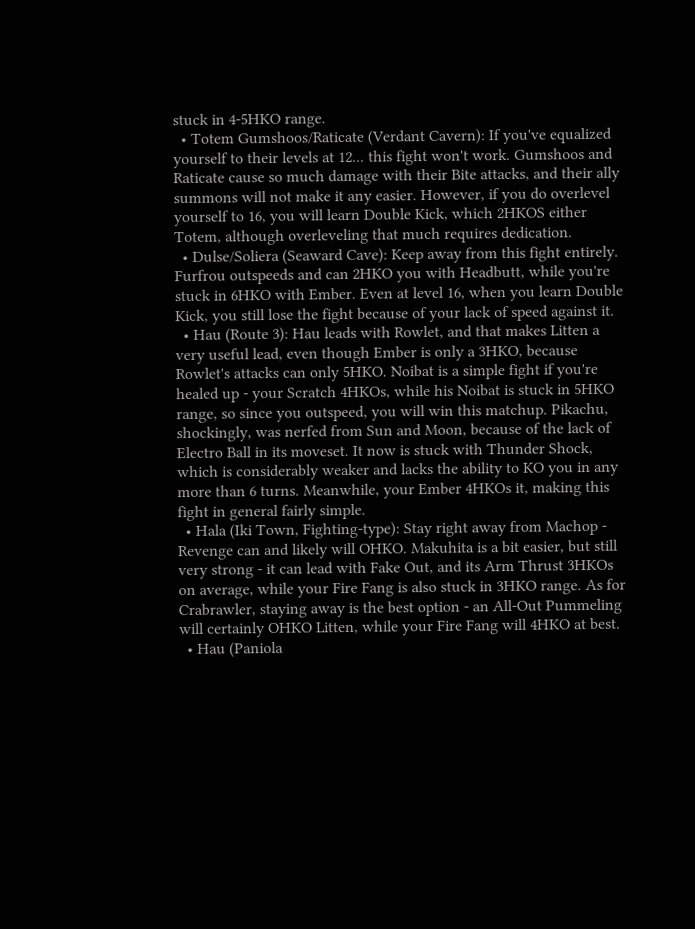stuck in 4-5HKO range.
  • Totem Gumshoos/Raticate (Verdant Cavern): If you've equalized yourself to their levels at 12... this fight won't work. Gumshoos and Raticate cause so much damage with their Bite attacks, and their ally summons will not make it any easier. However, if you do overlevel yourself to 16, you will learn Double Kick, which 2HKOS either Totem, although overleveling that much requires dedication.
  • Dulse/Soliera (Seaward Cave): Keep away from this fight entirely. Furfrou outspeeds and can 2HKO you with Headbutt, while you're stuck in 6HKO with Ember. Even at level 16, when you learn Double Kick, you still lose the fight because of your lack of speed against it.
  • Hau (Route 3): Hau leads with Rowlet, and that makes Litten a very useful lead, even though Ember is only a 3HKO, because Rowlet's attacks can only 5HKO. Noibat is a simple fight if you're healed up - your Scratch 4HKOs, while his Noibat is stuck in 5HKO range, so since you outspeed, you will win this matchup. Pikachu, shockingly, was nerfed from Sun and Moon, because of the lack of Electro Ball in its moveset. It now is stuck with Thunder Shock, which is considerably weaker and lacks the ability to KO you in any more than 6 turns. Meanwhile, your Ember 4HKOs it, making this fight in general fairly simple.
  • Hala (Iki Town, Fighting-type): Stay right away from Machop - Revenge can and likely will OHKO. Makuhita is a bit easier, but still very strong - it can lead with Fake Out, and its Arm Thrust 3HKOs on average, while your Fire Fang is also stuck in 3HKO range. As for Crabrawler, staying away is the best option - an All-Out Pummeling will certainly OHKO Litten, while your Fire Fang will 4HKO at best.
  • Hau (Paniola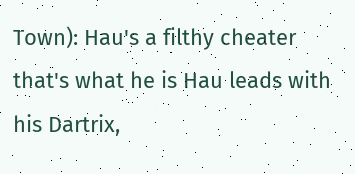Town): Hau's a filthy cheater that's what he is Hau leads with his Dartrix,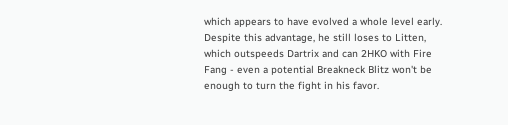which appears to have evolved a whole level early. Despite this advantage, he still loses to Litten, which outspeeds Dartrix and can 2HKO with Fire Fang - even a potential Breakneck Blitz won't be enough to turn the fight in his favor.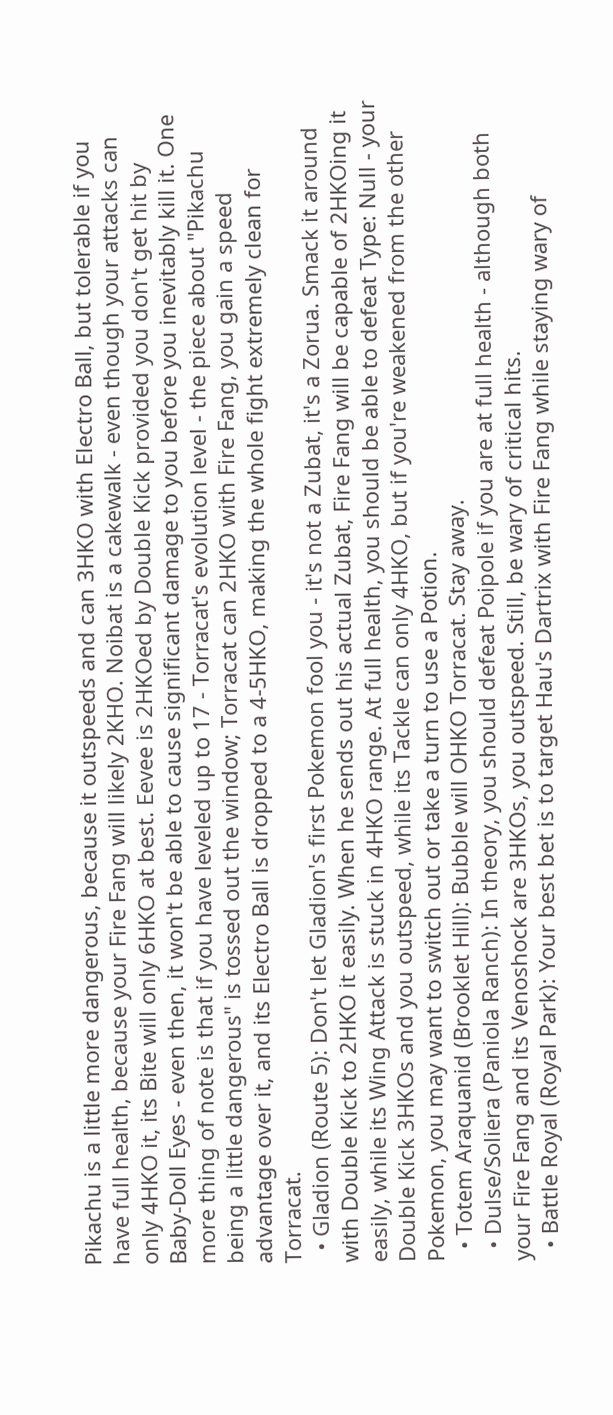Pikachu is a little more dangerous, because it outspeeds and can 3HKO with Electro Ball, but tolerable if you have full health, because your Fire Fang will likely 2KHO. Noibat is a cakewalk - even though your attacks can only 4HKO it, its Bite will only 6HKO at best. Eevee is 2HKOed by Double Kick provided you don't get hit by Baby-Doll Eyes - even then, it won't be able to cause significant damage to you before you inevitably kill it. One more thing of note is that if you have leveled up to 17 - Torracat's evolution level - the piece about "Pikachu being a little dangerous" is tossed out the window; Torracat can 2HKO with Fire Fang, you gain a speed advantage over it, and its Electro Ball is dropped to a 4-5HKO, making the whole fight extremely clean for Torracat.
  • Gladion (Route 5): Don't let Gladion's first Pokemon fool you - it's not a Zubat, it's a Zorua. Smack it around with Double Kick to 2HKO it easily. When he sends out his actual Zubat, Fire Fang will be capable of 2HKOing it easily, while its Wing Attack is stuck in 4HKO range. At full health, you should be able to defeat Type: Null - your Double Kick 3HKOs and you outspeed, while its Tackle can only 4HKO, but if you're weakened from the other Pokemon, you may want to switch out or take a turn to use a Potion.
  • Totem Araquanid (Brooklet Hill): Bubble will OHKO Torracat. Stay away.
  • Dulse/Soliera (Paniola Ranch): In theory, you should defeat Poipole if you are at full health - although both your Fire Fang and its Venoshock are 3HKOs, you outspeed. Still, be wary of critical hits.
  • Battle Royal (Royal Park): Your best bet is to target Hau's Dartrix with Fire Fang while staying wary of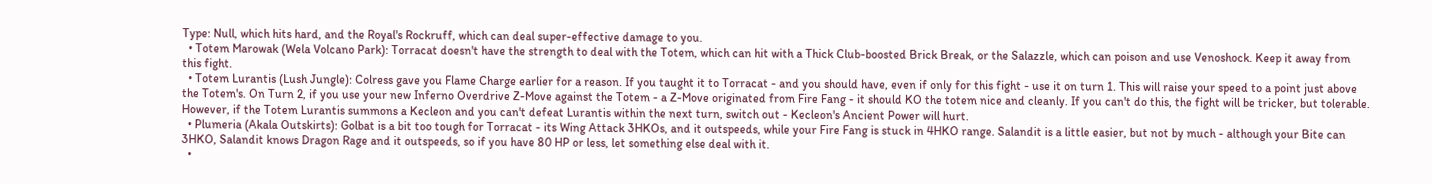Type: Null, which hits hard, and the Royal's Rockruff, which can deal super-effective damage to you.
  • Totem Marowak (Wela Volcano Park): Torracat doesn't have the strength to deal with the Totem, which can hit with a Thick Club-boosted Brick Break, or the Salazzle, which can poison and use Venoshock. Keep it away from this fight.
  • Totem Lurantis (Lush Jungle): Colress gave you Flame Charge earlier for a reason. If you taught it to Torracat - and you should have, even if only for this fight - use it on turn 1. This will raise your speed to a point just above the Totem's. On Turn 2, if you use your new Inferno Overdrive Z-Move against the Totem - a Z-Move originated from Fire Fang - it should KO the totem nice and cleanly. If you can't do this, the fight will be tricker, but tolerable. However, if the Totem Lurantis summons a Kecleon and you can't defeat Lurantis within the next turn, switch out - Kecleon's Ancient Power will hurt.
  • Plumeria (Akala Outskirts): Golbat is a bit too tough for Torracat - its Wing Attack 3HKOs, and it outspeeds, while your Fire Fang is stuck in 4HKO range. Salandit is a little easier, but not by much - although your Bite can 3HKO, Salandit knows Dragon Rage and it outspeeds, so if you have 80 HP or less, let something else deal with it.
  •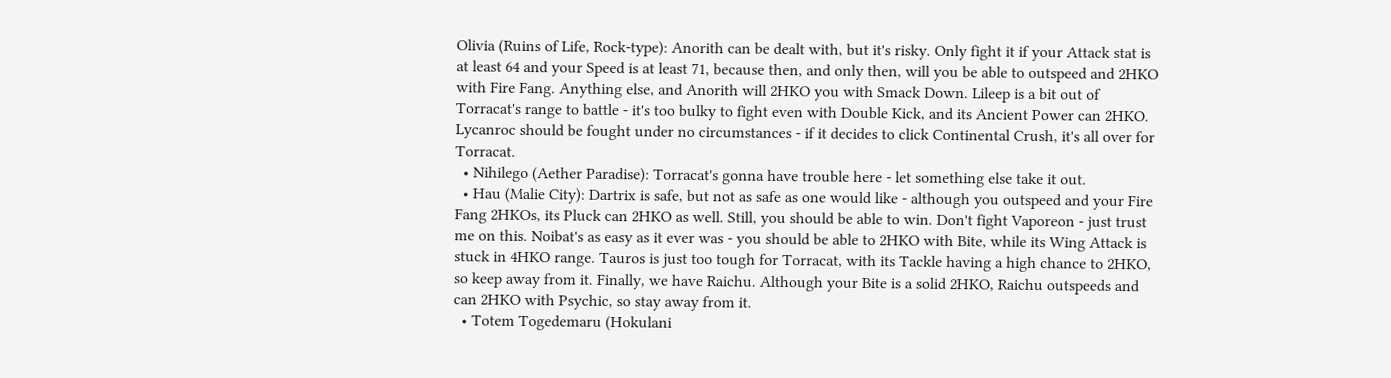Olivia (Ruins of Life, Rock-type): Anorith can be dealt with, but it's risky. Only fight it if your Attack stat is at least 64 and your Speed is at least 71, because then, and only then, will you be able to outspeed and 2HKO with Fire Fang. Anything else, and Anorith will 2HKO you with Smack Down. Lileep is a bit out of Torracat's range to battle - it's too bulky to fight even with Double Kick, and its Ancient Power can 2HKO. Lycanroc should be fought under no circumstances - if it decides to click Continental Crush, it's all over for Torracat.
  • Nihilego (Aether Paradise): Torracat's gonna have trouble here - let something else take it out.
  • Hau (Malie City): Dartrix is safe, but not as safe as one would like - although you outspeed and your Fire Fang 2HKOs, its Pluck can 2HKO as well. Still, you should be able to win. Don't fight Vaporeon - just trust me on this. Noibat's as easy as it ever was - you should be able to 2HKO with Bite, while its Wing Attack is stuck in 4HKO range. Tauros is just too tough for Torracat, with its Tackle having a high chance to 2HKO, so keep away from it. Finally, we have Raichu. Although your Bite is a solid 2HKO, Raichu outspeeds and can 2HKO with Psychic, so stay away from it.
  • Totem Togedemaru (Hokulani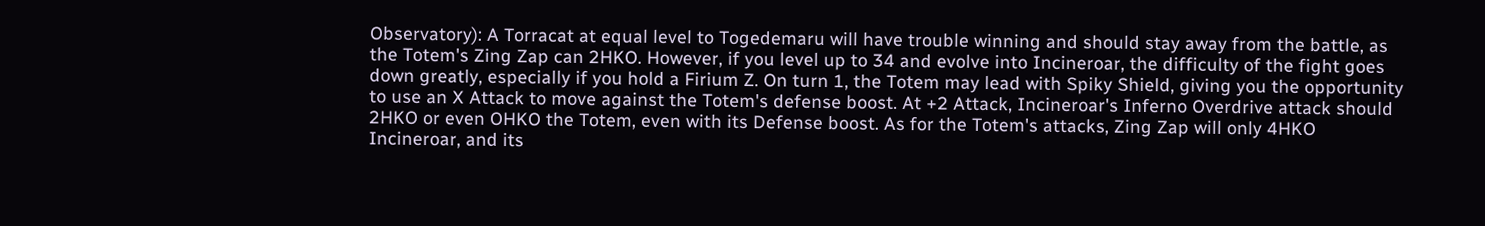Observatory): A Torracat at equal level to Togedemaru will have trouble winning and should stay away from the battle, as the Totem's Zing Zap can 2HKO. However, if you level up to 34 and evolve into Incineroar, the difficulty of the fight goes down greatly, especially if you hold a Firium Z. On turn 1, the Totem may lead with Spiky Shield, giving you the opportunity to use an X Attack to move against the Totem's defense boost. At +2 Attack, Incineroar's Inferno Overdrive attack should 2HKO or even OHKO the Totem, even with its Defense boost. As for the Totem's attacks, Zing Zap will only 4HKO Incineroar, and its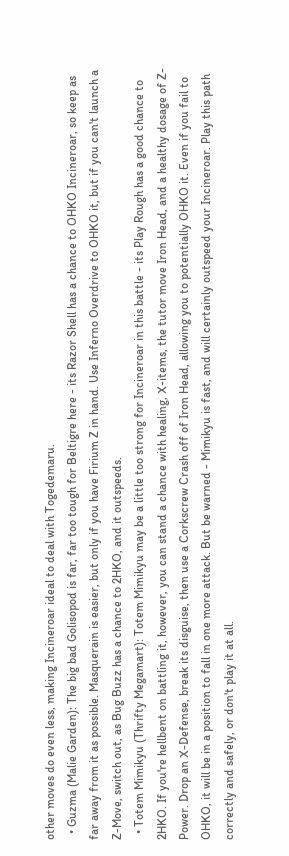other moves do even less, making Incineroar ideal to deal with Togedemaru.
  • Guzma (Malie Garden): The big bad Golisopod is far, far too tough for Beltigre here - its Razor Shell has a chance to OHKO Incineroar, so keep as far away from it as possible. Masquerain is easier, but only if you have Firium Z in hand. Use Inferno Overdrive to OHKO it, but if you can't launch a Z-Move, switch out, as Bug Buzz has a chance to 2HKO, and it outspeeds.
  • Totem Mimikyu (Thrifty Megamart): Totem Mimikyu may be a little too strong for Incineroar in this battle - its Play Rough has a good chance to 2HKO. If you're hellbent on battling it, however, you can stand a chance with healing, X-items, the tutor move Iron Head, and a healthy dosage of Z-Power. Drop an X-Defense, break its disguise, then use a Corkscrew Crash off of Iron Head, allowing you to potentially OHKO it. Even if you fail to OHKO, it will be in a position to fall in one more attack. But be warned - Mimikyu is fast, and will certainly outspeed your Incineroar. Play this path correctly and safely, or don't play it at all.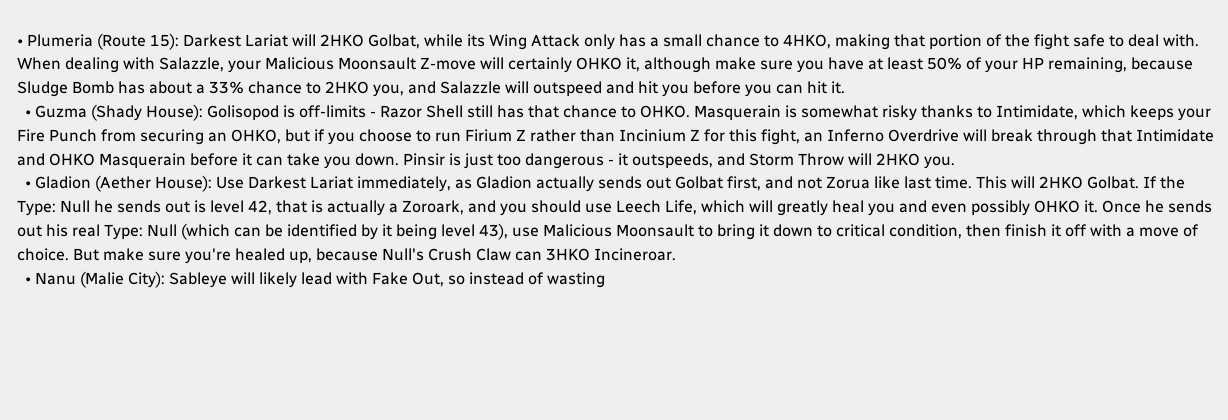• Plumeria (Route 15): Darkest Lariat will 2HKO Golbat, while its Wing Attack only has a small chance to 4HKO, making that portion of the fight safe to deal with. When dealing with Salazzle, your Malicious Moonsault Z-move will certainly OHKO it, although make sure you have at least 50% of your HP remaining, because Sludge Bomb has about a 33% chance to 2HKO you, and Salazzle will outspeed and hit you before you can hit it.
  • Guzma (Shady House): Golisopod is off-limits - Razor Shell still has that chance to OHKO. Masquerain is somewhat risky thanks to Intimidate, which keeps your Fire Punch from securing an OHKO, but if you choose to run Firium Z rather than Incinium Z for this fight, an Inferno Overdrive will break through that Intimidate and OHKO Masquerain before it can take you down. Pinsir is just too dangerous - it outspeeds, and Storm Throw will 2HKO you.
  • Gladion (Aether House): Use Darkest Lariat immediately, as Gladion actually sends out Golbat first, and not Zorua like last time. This will 2HKO Golbat. If the Type: Null he sends out is level 42, that is actually a Zoroark, and you should use Leech Life, which will greatly heal you and even possibly OHKO it. Once he sends out his real Type: Null (which can be identified by it being level 43), use Malicious Moonsault to bring it down to critical condition, then finish it off with a move of choice. But make sure you're healed up, because Null's Crush Claw can 3HKO Incineroar.
  • Nanu (Malie City): Sableye will likely lead with Fake Out, so instead of wasting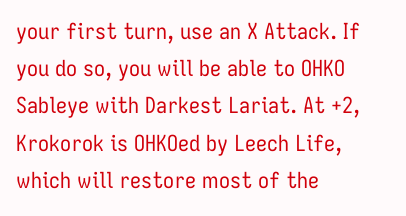your first turn, use an X Attack. If you do so, you will be able to OHKO Sableye with Darkest Lariat. At +2, Krokorok is OHKOed by Leech Life, which will restore most of the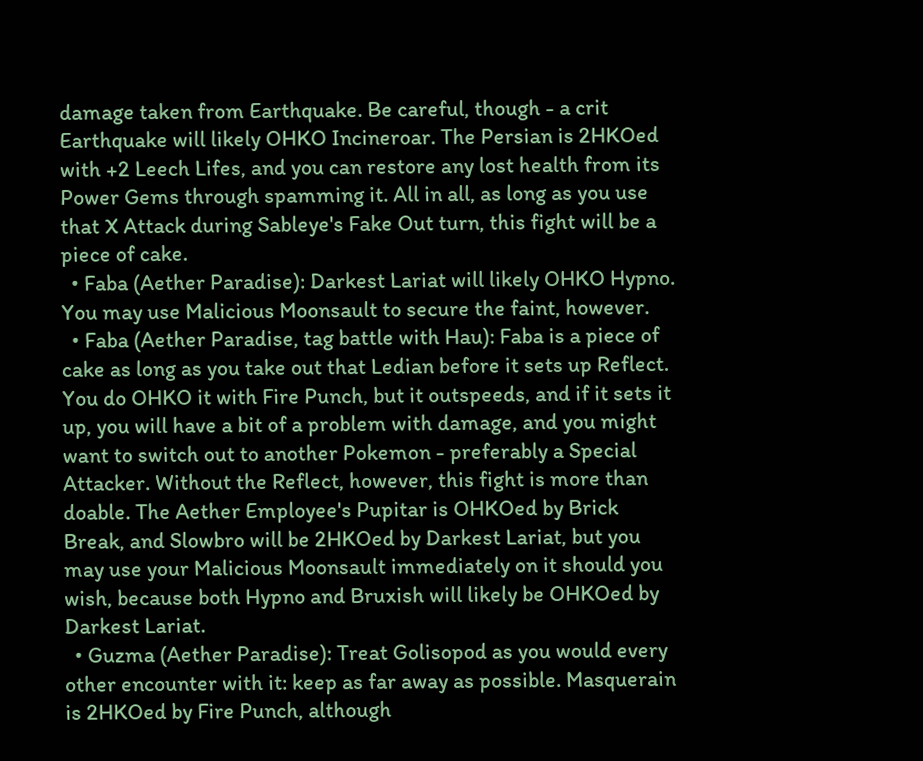damage taken from Earthquake. Be careful, though - a crit Earthquake will likely OHKO Incineroar. The Persian is 2HKOed with +2 Leech Lifes, and you can restore any lost health from its Power Gems through spamming it. All in all, as long as you use that X Attack during Sableye's Fake Out turn, this fight will be a piece of cake.
  • Faba (Aether Paradise): Darkest Lariat will likely OHKO Hypno. You may use Malicious Moonsault to secure the faint, however.
  • Faba (Aether Paradise, tag battle with Hau): Faba is a piece of cake as long as you take out that Ledian before it sets up Reflect. You do OHKO it with Fire Punch, but it outspeeds, and if it sets it up, you will have a bit of a problem with damage, and you might want to switch out to another Pokemon - preferably a Special Attacker. Without the Reflect, however, this fight is more than doable. The Aether Employee's Pupitar is OHKOed by Brick Break, and Slowbro will be 2HKOed by Darkest Lariat, but you may use your Malicious Moonsault immediately on it should you wish, because both Hypno and Bruxish will likely be OHKOed by Darkest Lariat.
  • Guzma (Aether Paradise): Treat Golisopod as you would every other encounter with it: keep as far away as possible. Masquerain is 2HKOed by Fire Punch, although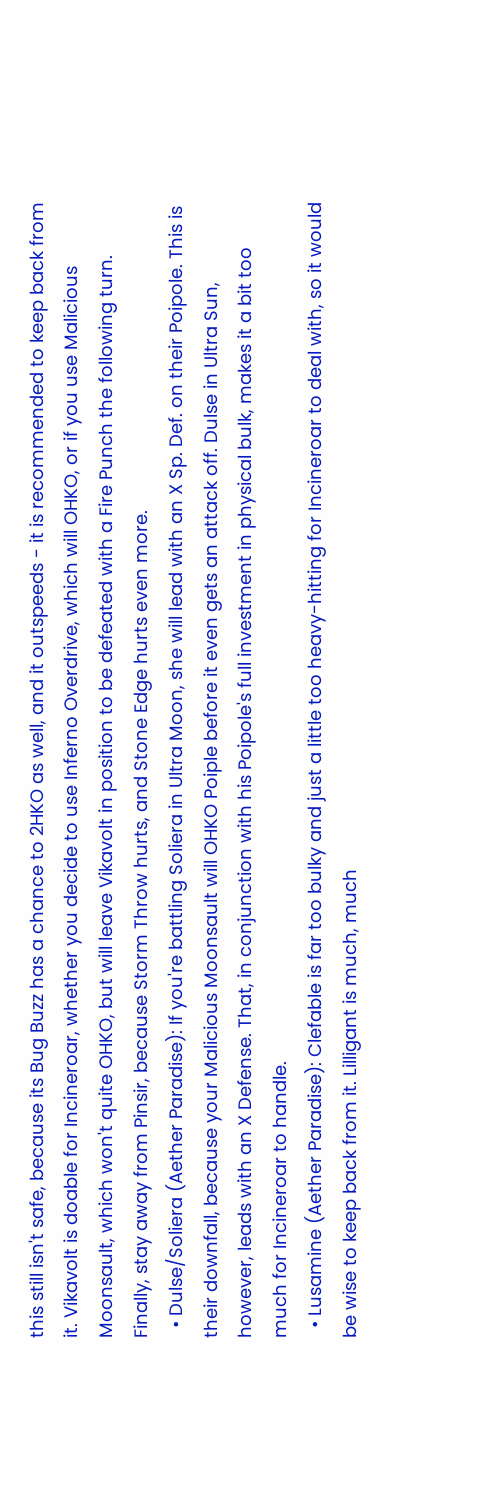this still isn't safe, because its Bug Buzz has a chance to 2HKO as well, and it outspeeds - it is recommended to keep back from it. Vikavolt is doable for Incineroar, whether you decide to use Inferno Overdrive, which will OHKO, or if you use Malicious Moonsault, which won't quite OHKO, but will leave Vikavolt in position to be defeated with a Fire Punch the following turn. Finally, stay away from Pinsir, because Storm Throw hurts, and Stone Edge hurts even more.
  • Dulse/Soliera (Aether Paradise): If you're battling Soliera in Ultra Moon, she will lead with an X Sp. Def. on their Poipole. This is their downfall, because your Malicious Moonsault will OHKO Poiple before it even gets an attack off. Dulse in Ultra Sun, however, leads with an X Defense. That, in conjunction with his Poipole's full investment in physical bulk, makes it a bit too much for Incineroar to handle.
  • Lusamine (Aether Paradise): Clefable is far too bulky and just a little too heavy-hitting for Incineroar to deal with, so it would be wise to keep back from it. Lilligant is much, much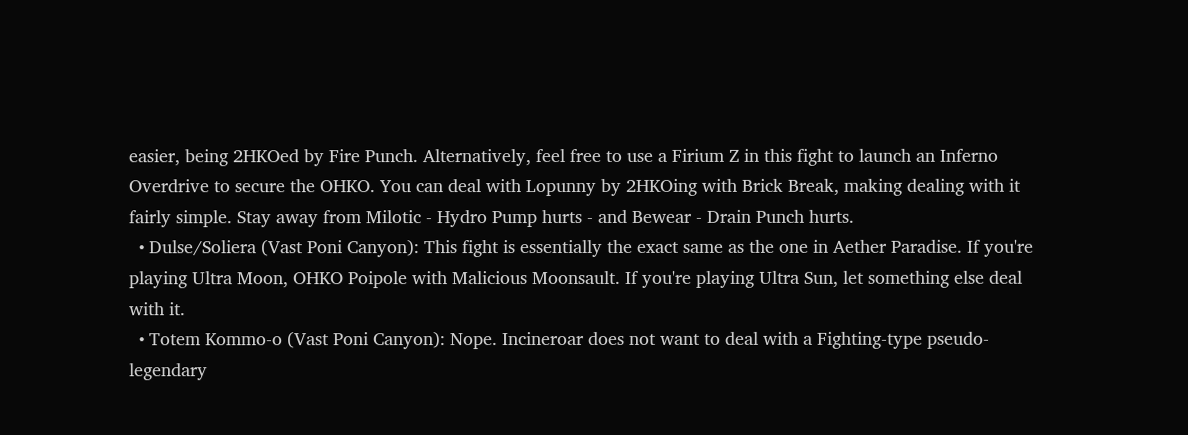easier, being 2HKOed by Fire Punch. Alternatively, feel free to use a Firium Z in this fight to launch an Inferno Overdrive to secure the OHKO. You can deal with Lopunny by 2HKOing with Brick Break, making dealing with it fairly simple. Stay away from Milotic - Hydro Pump hurts - and Bewear - Drain Punch hurts.
  • Dulse/Soliera (Vast Poni Canyon): This fight is essentially the exact same as the one in Aether Paradise. If you're playing Ultra Moon, OHKO Poipole with Malicious Moonsault. If you're playing Ultra Sun, let something else deal with it.
  • Totem Kommo-o (Vast Poni Canyon): Nope. Incineroar does not want to deal with a Fighting-type pseudo-legendary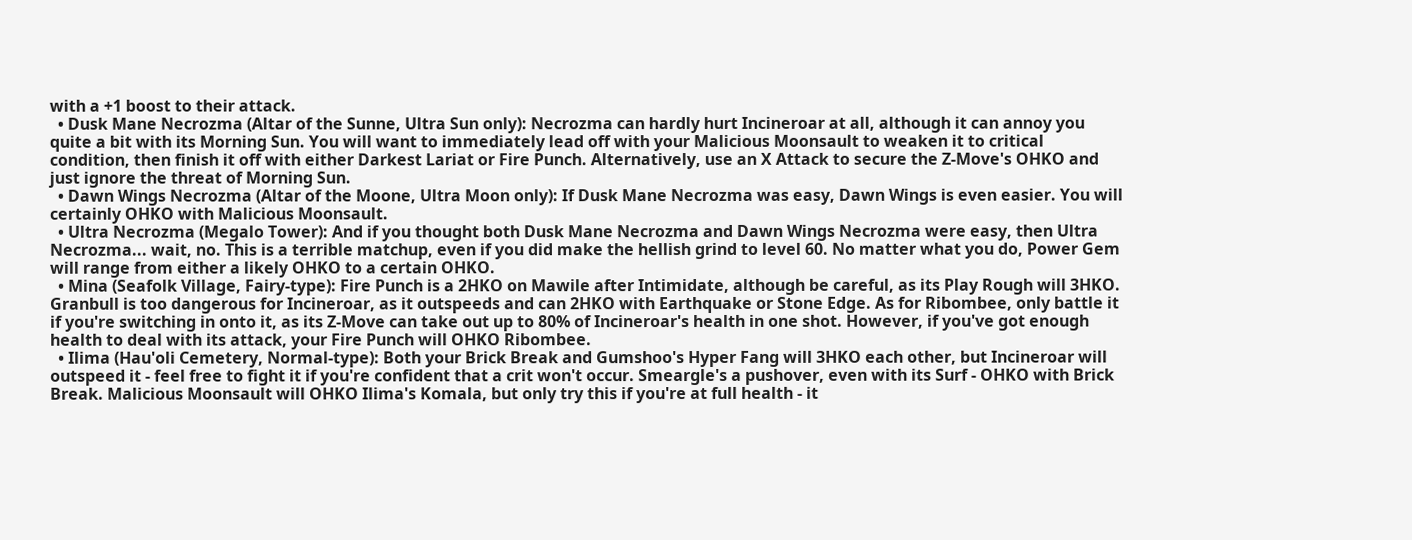with a +1 boost to their attack.
  • Dusk Mane Necrozma (Altar of the Sunne, Ultra Sun only): Necrozma can hardly hurt Incineroar at all, although it can annoy you quite a bit with its Morning Sun. You will want to immediately lead off with your Malicious Moonsault to weaken it to critical condition, then finish it off with either Darkest Lariat or Fire Punch. Alternatively, use an X Attack to secure the Z-Move's OHKO and just ignore the threat of Morning Sun.
  • Dawn Wings Necrozma (Altar of the Moone, Ultra Moon only): If Dusk Mane Necrozma was easy, Dawn Wings is even easier. You will certainly OHKO with Malicious Moonsault.
  • Ultra Necrozma (Megalo Tower): And if you thought both Dusk Mane Necrozma and Dawn Wings Necrozma were easy, then Ultra Necrozma... wait, no. This is a terrible matchup, even if you did make the hellish grind to level 60. No matter what you do, Power Gem will range from either a likely OHKO to a certain OHKO.
  • Mina (Seafolk Village, Fairy-type): Fire Punch is a 2HKO on Mawile after Intimidate, although be careful, as its Play Rough will 3HKO. Granbull is too dangerous for Incineroar, as it outspeeds and can 2HKO with Earthquake or Stone Edge. As for Ribombee, only battle it if you're switching in onto it, as its Z-Move can take out up to 80% of Incineroar's health in one shot. However, if you've got enough health to deal with its attack, your Fire Punch will OHKO Ribombee.
  • Ilima (Hau'oli Cemetery, Normal-type): Both your Brick Break and Gumshoo's Hyper Fang will 3HKO each other, but Incineroar will outspeed it - feel free to fight it if you're confident that a crit won't occur. Smeargle's a pushover, even with its Surf - OHKO with Brick Break. Malicious Moonsault will OHKO Ilima's Komala, but only try this if you're at full health - it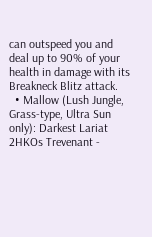can outspeed you and deal up to 90% of your health in damage with its Breakneck Blitz attack.
  • Mallow (Lush Jungle, Grass-type, Ultra Sun only): Darkest Lariat 2HKOs Trevenant -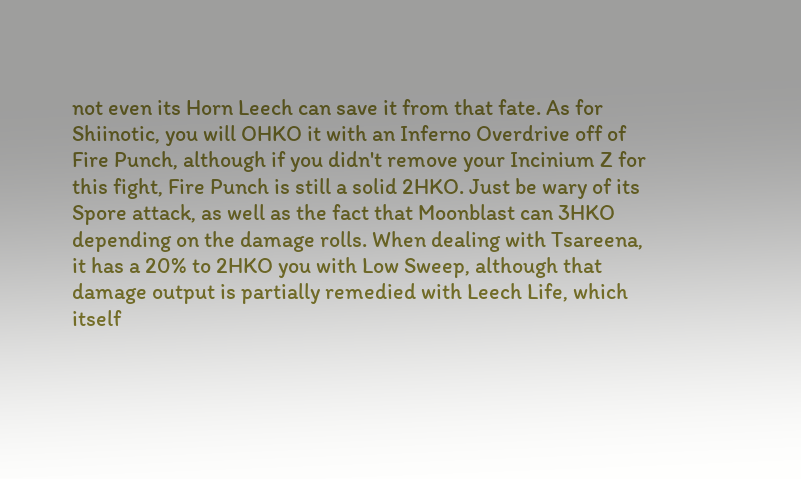not even its Horn Leech can save it from that fate. As for Shiinotic, you will OHKO it with an Inferno Overdrive off of Fire Punch, although if you didn't remove your Incinium Z for this fight, Fire Punch is still a solid 2HKO. Just be wary of its Spore attack, as well as the fact that Moonblast can 3HKO depending on the damage rolls. When dealing with Tsareena, it has a 20% to 2HKO you with Low Sweep, although that damage output is partially remedied with Leech Life, which itself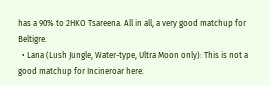has a 90% to 2HKO Tsareena. All in all, a very good matchup for Beltigre.
  • Lana (Lush Jungle, Water-type, Ultra Moon only): This is not a good matchup for Incineroar here.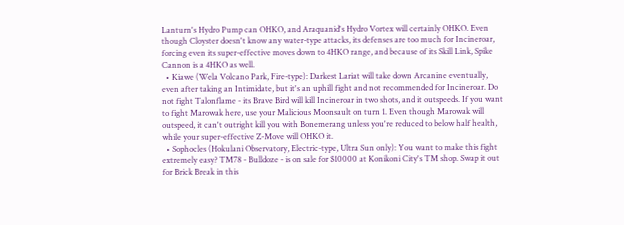Lanturn's Hydro Pump can OHKO, and Araquanid's Hydro Vortex will certainly OHKO. Even though Cloyster doesn't know any water-type attacks, its defenses are too much for Incineroar, forcing even its super-effective moves down to 4HKO range, and because of its Skill Link, Spike Cannon is a 4HKO as well.
  • Kiawe (Wela Volcano Park, Fire-type): Darkest Lariat will take down Arcanine eventually, even after taking an Intimidate, but it's an uphill fight and not recommended for Incineroar. Do not fight Talonflame - its Brave Bird will kill Incineroar in two shots, and it outspeeds. If you want to fight Marowak here, use your Malicious Moonsault on turn 1. Even though Marowak will outspeed, it can't outright kill you with Bonemerang unless you're reduced to below half health, while your super-effective Z-Move will OHKO it.
  • Sophocles (Hokulani Observatory, Electric-type, Ultra Sun only): You want to make this fight extremely easy? TM78 - Bulldoze - is on sale for $10000 at Konikoni City's TM shop. Swap it out for Brick Break in this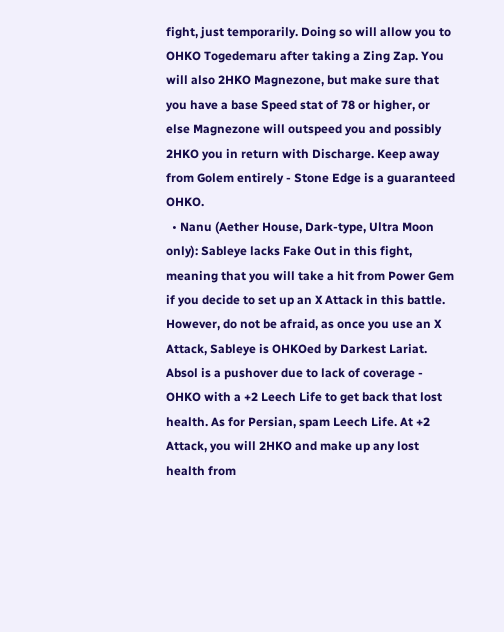fight, just temporarily. Doing so will allow you to OHKO Togedemaru after taking a Zing Zap. You will also 2HKO Magnezone, but make sure that you have a base Speed stat of 78 or higher, or else Magnezone will outspeed you and possibly 2HKO you in return with Discharge. Keep away from Golem entirely - Stone Edge is a guaranteed OHKO.
  • Nanu (Aether House, Dark-type, Ultra Moon only): Sableye lacks Fake Out in this fight, meaning that you will take a hit from Power Gem if you decide to set up an X Attack in this battle. However, do not be afraid, as once you use an X Attack, Sableye is OHKOed by Darkest Lariat. Absol is a pushover due to lack of coverage - OHKO with a +2 Leech Life to get back that lost health. As for Persian, spam Leech Life. At +2 Attack, you will 2HKO and make up any lost health from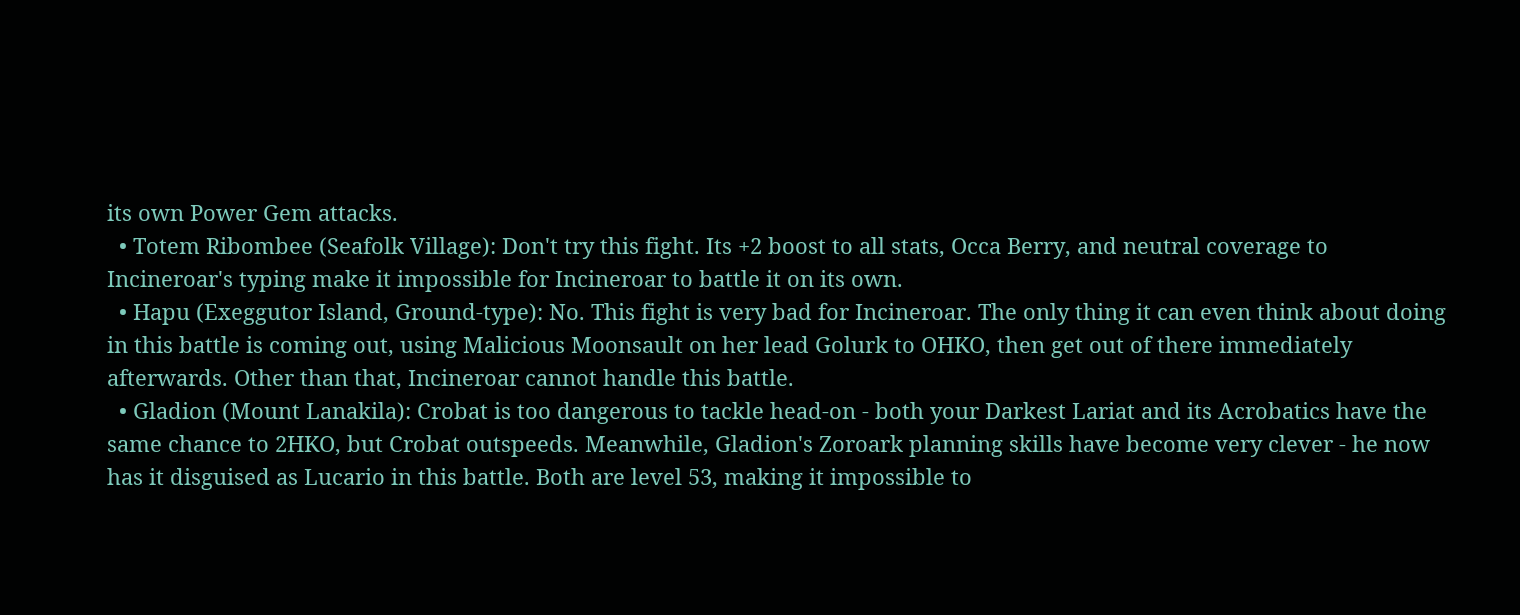its own Power Gem attacks.
  • Totem Ribombee (Seafolk Village): Don't try this fight. Its +2 boost to all stats, Occa Berry, and neutral coverage to Incineroar's typing make it impossible for Incineroar to battle it on its own.
  • Hapu (Exeggutor Island, Ground-type): No. This fight is very bad for Incineroar. The only thing it can even think about doing in this battle is coming out, using Malicious Moonsault on her lead Golurk to OHKO, then get out of there immediately afterwards. Other than that, Incineroar cannot handle this battle.
  • Gladion (Mount Lanakila): Crobat is too dangerous to tackle head-on - both your Darkest Lariat and its Acrobatics have the same chance to 2HKO, but Crobat outspeeds. Meanwhile, Gladion's Zoroark planning skills have become very clever - he now has it disguised as Lucario in this battle. Both are level 53, making it impossible to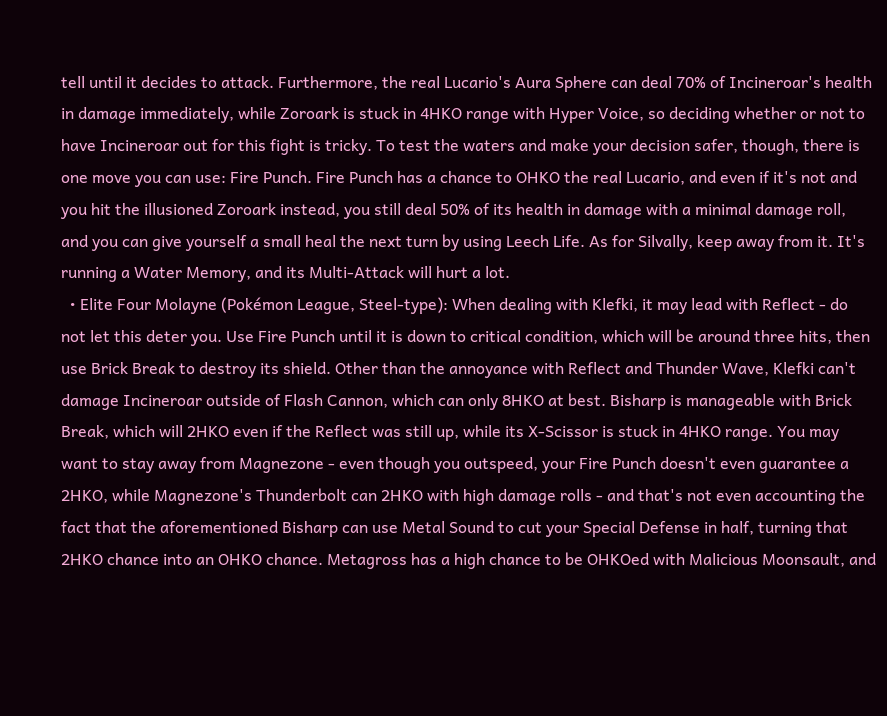tell until it decides to attack. Furthermore, the real Lucario's Aura Sphere can deal 70% of Incineroar's health in damage immediately, while Zoroark is stuck in 4HKO range with Hyper Voice, so deciding whether or not to have Incineroar out for this fight is tricky. To test the waters and make your decision safer, though, there is one move you can use: Fire Punch. Fire Punch has a chance to OHKO the real Lucario, and even if it's not and you hit the illusioned Zoroark instead, you still deal 50% of its health in damage with a minimal damage roll, and you can give yourself a small heal the next turn by using Leech Life. As for Silvally, keep away from it. It's running a Water Memory, and its Multi-Attack will hurt a lot.
  • Elite Four Molayne (Pokémon League, Steel-type): When dealing with Klefki, it may lead with Reflect - do not let this deter you. Use Fire Punch until it is down to critical condition, which will be around three hits, then use Brick Break to destroy its shield. Other than the annoyance with Reflect and Thunder Wave, Klefki can't damage Incineroar outside of Flash Cannon, which can only 8HKO at best. Bisharp is manageable with Brick Break, which will 2HKO even if the Reflect was still up, while its X-Scissor is stuck in 4HKO range. You may want to stay away from Magnezone - even though you outspeed, your Fire Punch doesn't even guarantee a 2HKO, while Magnezone's Thunderbolt can 2HKO with high damage rolls - and that's not even accounting the fact that the aforementioned Bisharp can use Metal Sound to cut your Special Defense in half, turning that 2HKO chance into an OHKO chance. Metagross has a high chance to be OHKOed with Malicious Moonsault, and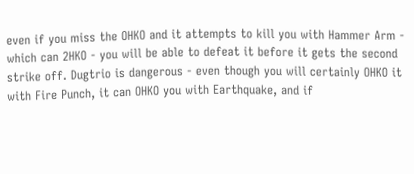even if you miss the OHKO and it attempts to kill you with Hammer Arm - which can 2HKO - you will be able to defeat it before it gets the second strike off. Dugtrio is dangerous - even though you will certainly OHKO it with Fire Punch, it can OHKO you with Earthquake, and if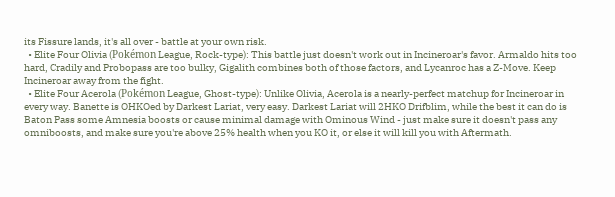its Fissure lands, it's all over - battle at your own risk.
  • Elite Four Olivia (Pokémon League, Rock-type): This battle just doesn't work out in Incineroar's favor. Armaldo hits too hard, Cradily and Probopass are too bulky, Gigalith combines both of those factors, and Lycanroc has a Z-Move. Keep Incineroar away from the fight.
  • Elite Four Acerola (Pokémon League, Ghost-type): Unlike Olivia, Acerola is a nearly-perfect matchup for Incineroar in every way. Banette is OHKOed by Darkest Lariat, very easy. Darkest Lariat will 2HKO Drifblim, while the best it can do is Baton Pass some Amnesia boosts or cause minimal damage with Ominous Wind - just make sure it doesn't pass any omniboosts, and make sure you're above 25% health when you KO it, or else it will kill you with Aftermath.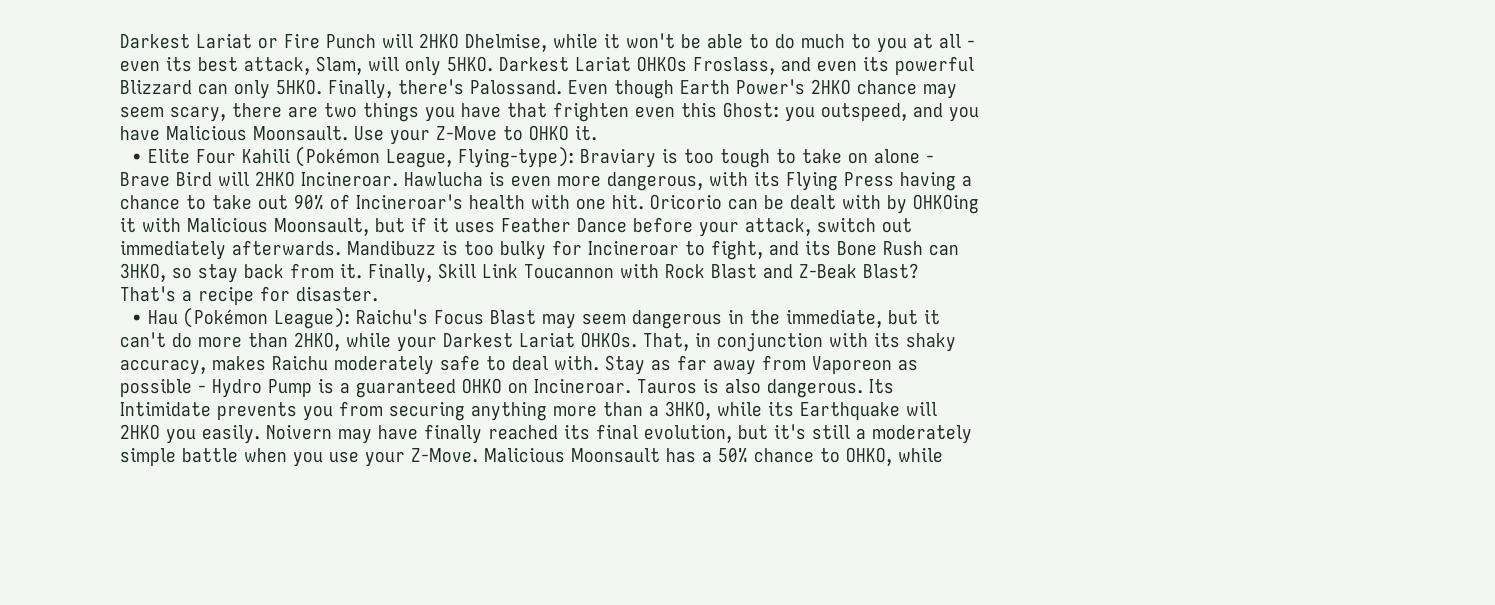Darkest Lariat or Fire Punch will 2HKO Dhelmise, while it won't be able to do much to you at all - even its best attack, Slam, will only 5HKO. Darkest Lariat OHKOs Froslass, and even its powerful Blizzard can only 5HKO. Finally, there's Palossand. Even though Earth Power's 2HKO chance may seem scary, there are two things you have that frighten even this Ghost: you outspeed, and you have Malicious Moonsault. Use your Z-Move to OHKO it.
  • Elite Four Kahili (Pokémon League, Flying-type): Braviary is too tough to take on alone - Brave Bird will 2HKO Incineroar. Hawlucha is even more dangerous, with its Flying Press having a chance to take out 90% of Incineroar's health with one hit. Oricorio can be dealt with by OHKOing it with Malicious Moonsault, but if it uses Feather Dance before your attack, switch out immediately afterwards. Mandibuzz is too bulky for Incineroar to fight, and its Bone Rush can 3HKO, so stay back from it. Finally, Skill Link Toucannon with Rock Blast and Z-Beak Blast? That's a recipe for disaster.
  • Hau (Pokémon League): Raichu's Focus Blast may seem dangerous in the immediate, but it can't do more than 2HKO, while your Darkest Lariat OHKOs. That, in conjunction with its shaky accuracy, makes Raichu moderately safe to deal with. Stay as far away from Vaporeon as possible - Hydro Pump is a guaranteed OHKO on Incineroar. Tauros is also dangerous. Its Intimidate prevents you from securing anything more than a 3HKO, while its Earthquake will 2HKO you easily. Noivern may have finally reached its final evolution, but it's still a moderately simple battle when you use your Z-Move. Malicious Moonsault has a 50% chance to OHKO, while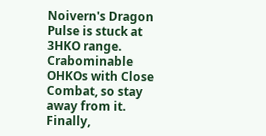Noivern's Dragon Pulse is stuck at 3HKO range. Crabominable OHKOs with Close Combat, so stay away from it. Finally,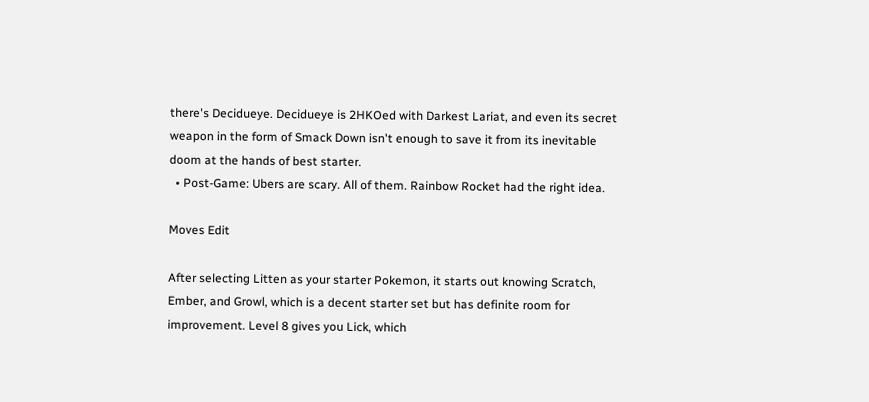there's Decidueye. Decidueye is 2HKOed with Darkest Lariat, and even its secret weapon in the form of Smack Down isn't enough to save it from its inevitable doom at the hands of best starter.
  • Post-Game: Ubers are scary. All of them. Rainbow Rocket had the right idea.

Moves Edit

After selecting Litten as your starter Pokemon, it starts out knowing Scratch, Ember, and Growl, which is a decent starter set but has definite room for improvement. Level 8 gives you Lick, which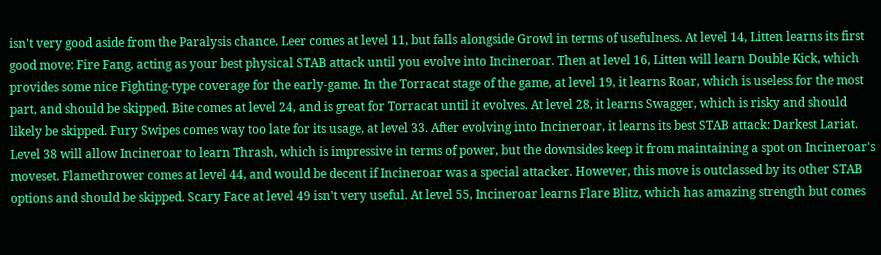isn't very good aside from the Paralysis chance. Leer comes at level 11, but falls alongside Growl in terms of usefulness. At level 14, Litten learns its first good move: Fire Fang, acting as your best physical STAB attack until you evolve into Incineroar. Then at level 16, Litten will learn Double Kick, which provides some nice Fighting-type coverage for the early-game. In the Torracat stage of the game, at level 19, it learns Roar, which is useless for the most part, and should be skipped. Bite comes at level 24, and is great for Torracat until it evolves. At level 28, it learns Swagger, which is risky and should likely be skipped. Fury Swipes comes way too late for its usage, at level 33. After evolving into Incineroar, it learns its best STAB attack: Darkest Lariat. Level 38 will allow Incineroar to learn Thrash, which is impressive in terms of power, but the downsides keep it from maintaining a spot on Incineroar's moveset. Flamethrower comes at level 44, and would be decent if Incineroar was a special attacker. However, this move is outclassed by its other STAB options and should be skipped. Scary Face at level 49 isn't very useful. At level 55, Incineroar learns Flare Blitz, which has amazing strength but comes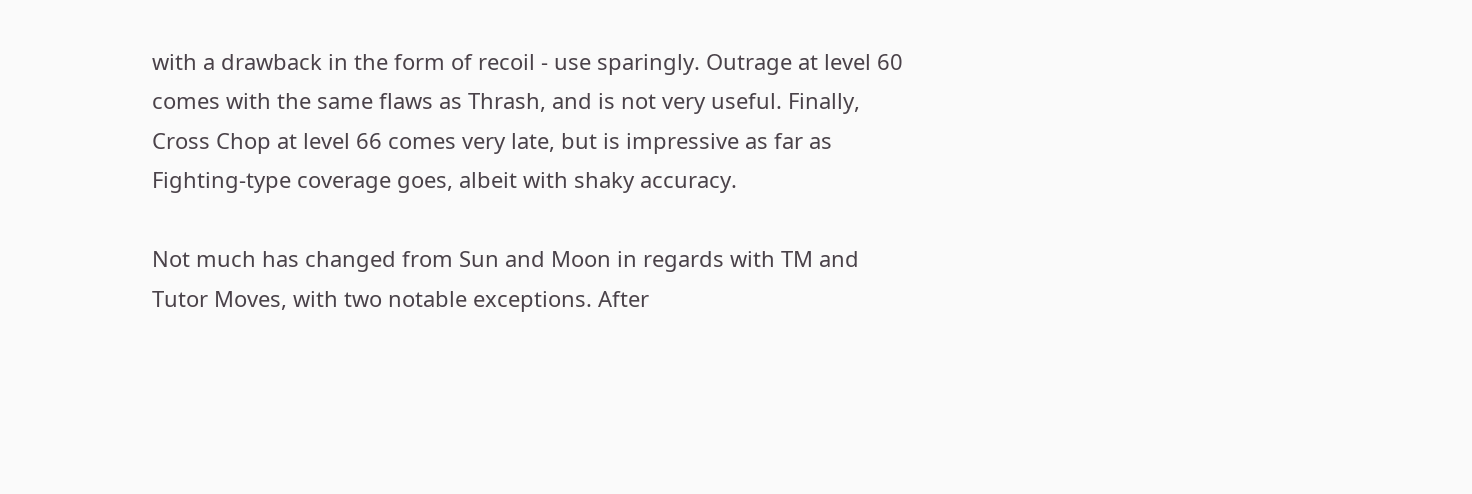with a drawback in the form of recoil - use sparingly. Outrage at level 60 comes with the same flaws as Thrash, and is not very useful. Finally, Cross Chop at level 66 comes very late, but is impressive as far as Fighting-type coverage goes, albeit with shaky accuracy.

Not much has changed from Sun and Moon in regards with TM and Tutor Moves, with two notable exceptions. After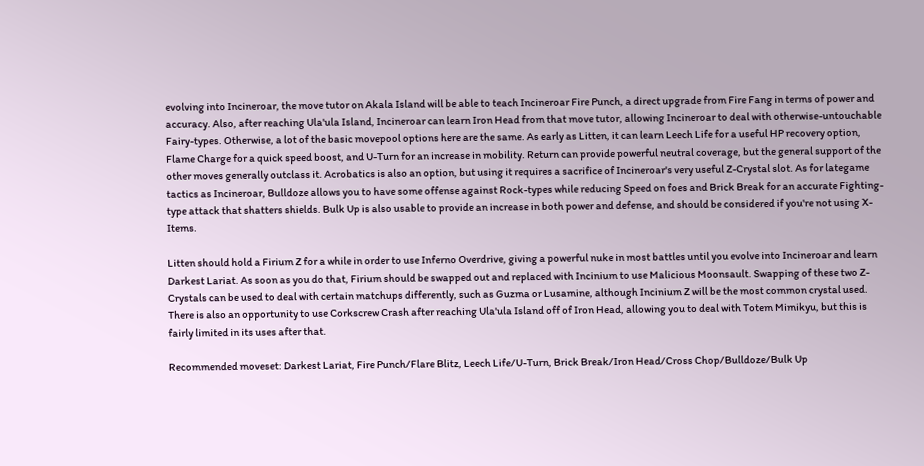evolving into Incineroar, the move tutor on Akala Island will be able to teach Incineroar Fire Punch, a direct upgrade from Fire Fang in terms of power and accuracy. Also, after reaching Ula'ula Island, Incineroar can learn Iron Head from that move tutor, allowing Incineroar to deal with otherwise-untouchable Fairy-types. Otherwise, a lot of the basic movepool options here are the same. As early as Litten, it can learn Leech Life for a useful HP recovery option, Flame Charge for a quick speed boost, and U-Turn for an increase in mobility. Return can provide powerful neutral coverage, but the general support of the other moves generally outclass it. Acrobatics is also an option, but using it requires a sacrifice of Incineroar's very useful Z-Crystal slot. As for lategame tactics as Incineroar, Bulldoze allows you to have some offense against Rock-types while reducing Speed on foes and Brick Break for an accurate Fighting-type attack that shatters shields. Bulk Up is also usable to provide an increase in both power and defense, and should be considered if you're not using X-Items.

Litten should hold a Firium Z for a while in order to use Inferno Overdrive, giving a powerful nuke in most battles until you evolve into Incineroar and learn Darkest Lariat. As soon as you do that, Firium should be swapped out and replaced with Incinium to use Malicious Moonsault. Swapping of these two Z-Crystals can be used to deal with certain matchups differently, such as Guzma or Lusamine, although Incinium Z will be the most common crystal used. There is also an opportunity to use Corkscrew Crash after reaching Ula'ula Island off of Iron Head, allowing you to deal with Totem Mimikyu, but this is fairly limited in its uses after that.

Recommended moveset: Darkest Lariat, Fire Punch/Flare Blitz, Leech Life/U-Turn, Brick Break/Iron Head/Cross Chop/Bulldoze/Bulk Up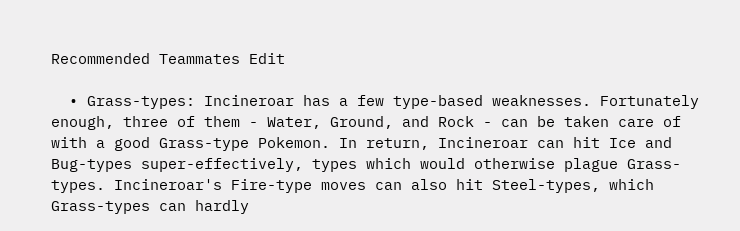Recommended Teammates Edit

  • Grass-types: Incineroar has a few type-based weaknesses. Fortunately enough, three of them - Water, Ground, and Rock - can be taken care of with a good Grass-type Pokemon. In return, Incineroar can hit Ice and Bug-types super-effectively, types which would otherwise plague Grass-types. Incineroar's Fire-type moves can also hit Steel-types, which Grass-types can hardly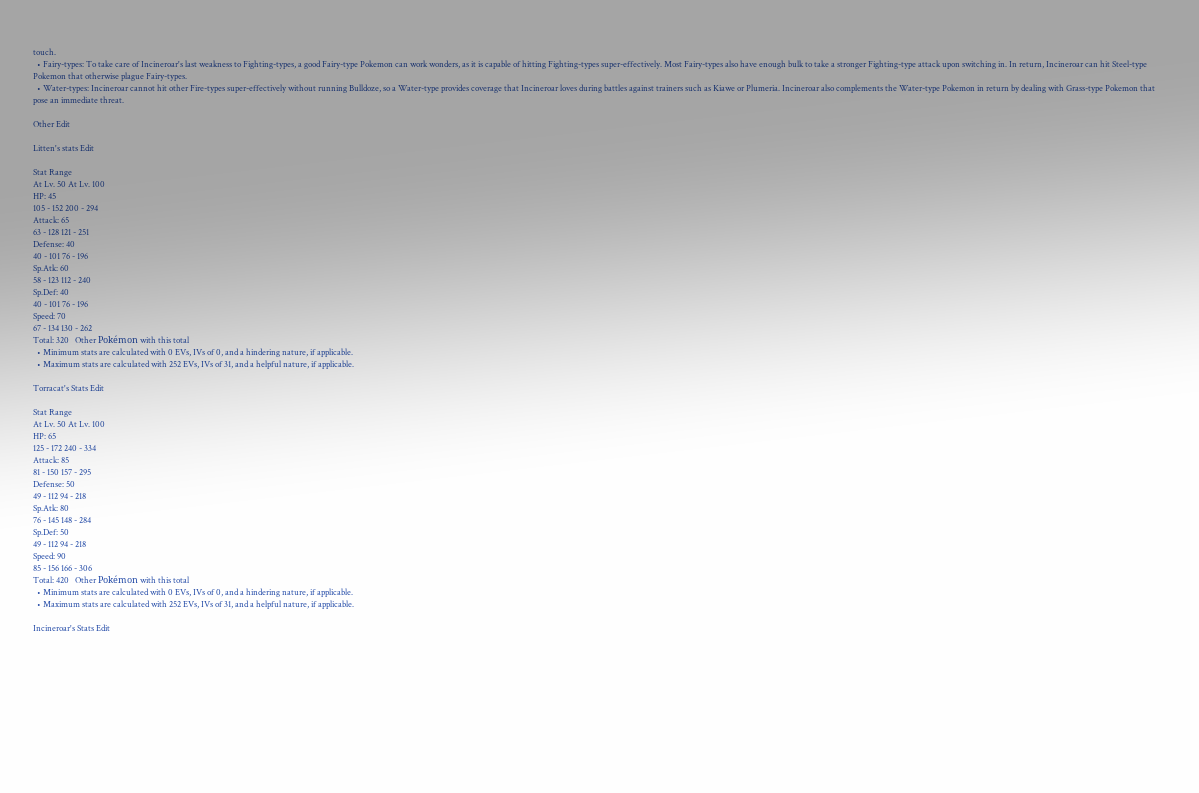touch.
  • Fairy-types: To take care of Incineroar's last weakness to Fighting-types, a good Fairy-type Pokemon can work wonders, as it is capable of hitting Fighting-types super-effectively. Most Fairy-types also have enough bulk to take a stronger Fighting-type attack upon switching in. In return, Incineroar can hit Steel-type Pokemon that otherwise plague Fairy-types.
  • Water-types: Incineroar cannot hit other Fire-types super-effectively without running Bulldoze, so a Water-type provides coverage that Incineroar loves during battles against trainers such as Kiawe or Plumeria. Incineroar also complements the Water-type Pokemon in return by dealing with Grass-type Pokemon that pose an immediate threat.

Other Edit

Litten's stats Edit

Stat Range
At Lv. 50 At Lv. 100
HP: 45
105 - 152 200 - 294
Attack: 65
63 - 128 121 - 251
Defense: 40
40 - 101 76 - 196
Sp.Atk: 60
58 - 123 112 - 240
Sp.Def: 40
40 - 101 76 - 196
Speed: 70
67 - 134 130 - 262
Total: 320   Other Pokémon with this total
  • Minimum stats are calculated with 0 EVs, IVs of 0, and a hindering nature, if applicable.
  • Maximum stats are calculated with 252 EVs, IVs of 31, and a helpful nature, if applicable.

Torracat's Stats Edit

Stat Range
At Lv. 50 At Lv. 100
HP: 65
125 - 172 240 - 334
Attack: 85
81 - 150 157 - 295
Defense: 50
49 - 112 94 - 218
Sp.Atk: 80
76 - 145 148 - 284
Sp.Def: 50
49 - 112 94 - 218
Speed: 90
85 - 156 166 - 306
Total: 420   Other Pokémon with this total
  • Minimum stats are calculated with 0 EVs, IVs of 0, and a hindering nature, if applicable.
  • Maximum stats are calculated with 252 EVs, IVs of 31, and a helpful nature, if applicable.

Incineroar's Stats Edit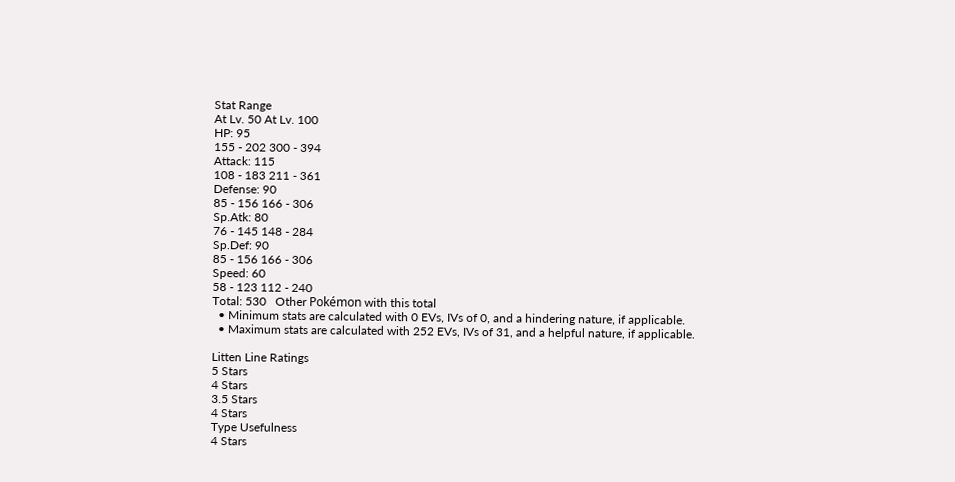Stat Range
At Lv. 50 At Lv. 100
HP: 95
155 - 202 300 - 394
Attack: 115
108 - 183 211 - 361
Defense: 90
85 - 156 166 - 306
Sp.Atk: 80
76 - 145 148 - 284
Sp.Def: 90
85 - 156 166 - 306
Speed: 60
58 - 123 112 - 240
Total: 530   Other Pokémon with this total
  • Minimum stats are calculated with 0 EVs, IVs of 0, and a hindering nature, if applicable.
  • Maximum stats are calculated with 252 EVs, IVs of 31, and a helpful nature, if applicable.

Litten Line Ratings
5 Stars
4 Stars
3.5 Stars
4 Stars
Type Usefulness
4 Stars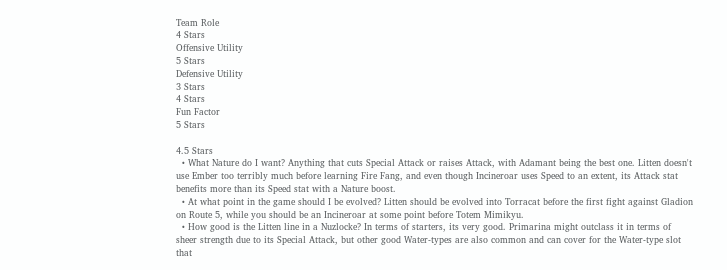Team Role
4 Stars
Offensive Utility
5 Stars
Defensive Utility
3 Stars
4 Stars
Fun Factor
5 Stars

4.5 Stars
  • What Nature do I want? Anything that cuts Special Attack or raises Attack, with Adamant being the best one. Litten doesn't use Ember too terribly much before learning Fire Fang, and even though Incineroar uses Speed to an extent, its Attack stat benefits more than its Speed stat with a Nature boost.
  • At what point in the game should I be evolved? Litten should be evolved into Torracat before the first fight against Gladion on Route 5, while you should be an Incineroar at some point before Totem Mimikyu.
  • How good is the Litten line in a Nuzlocke? In terms of starters, its very good. Primarina might outclass it in terms of sheer strength due to its Special Attack, but other good Water-types are also common and can cover for the Water-type slot that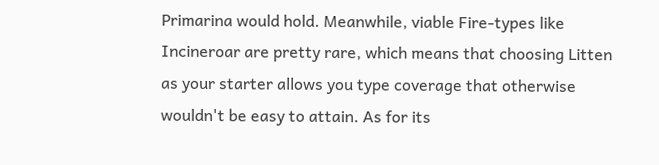Primarina would hold. Meanwhile, viable Fire-types like Incineroar are pretty rare, which means that choosing Litten as your starter allows you type coverage that otherwise wouldn't be easy to attain. As for its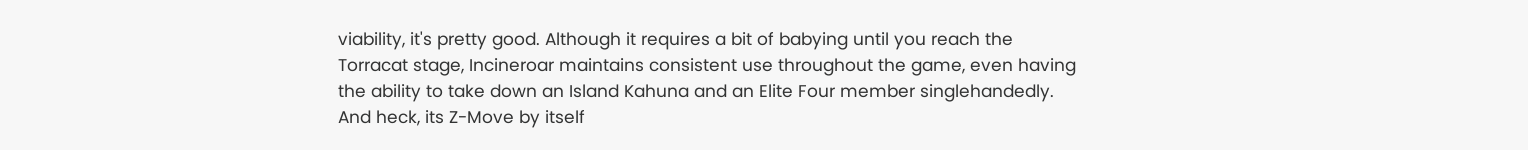viability, it's pretty good. Although it requires a bit of babying until you reach the Torracat stage, Incineroar maintains consistent use throughout the game, even having the ability to take down an Island Kahuna and an Elite Four member singlehandedly. And heck, its Z-Move by itself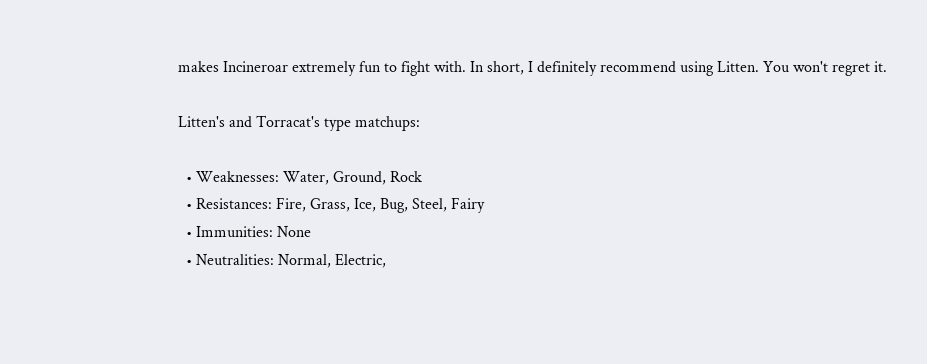makes Incineroar extremely fun to fight with. In short, I definitely recommend using Litten. You won't regret it.

Litten's and Torracat's type matchups:

  • Weaknesses: Water, Ground, Rock
  • Resistances: Fire, Grass, Ice, Bug, Steel, Fairy
  • Immunities: None
  • Neutralities: Normal, Electric,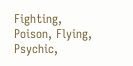Fighting, Poison, Flying, Psychic,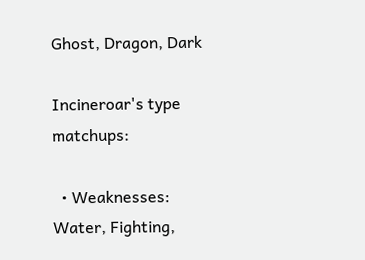Ghost, Dragon, Dark

Incineroar's type matchups:

  • Weaknesses: Water, Fighting,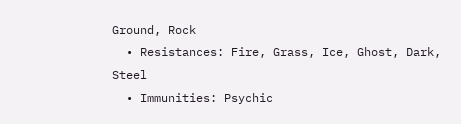Ground, Rock
  • Resistances: Fire, Grass, Ice, Ghost, Dark, Steel
  • Immunities: Psychic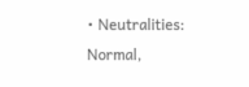• Neutralities: Normal,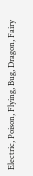Electric, Poison, Flying, Bug, Dragon, Fairy